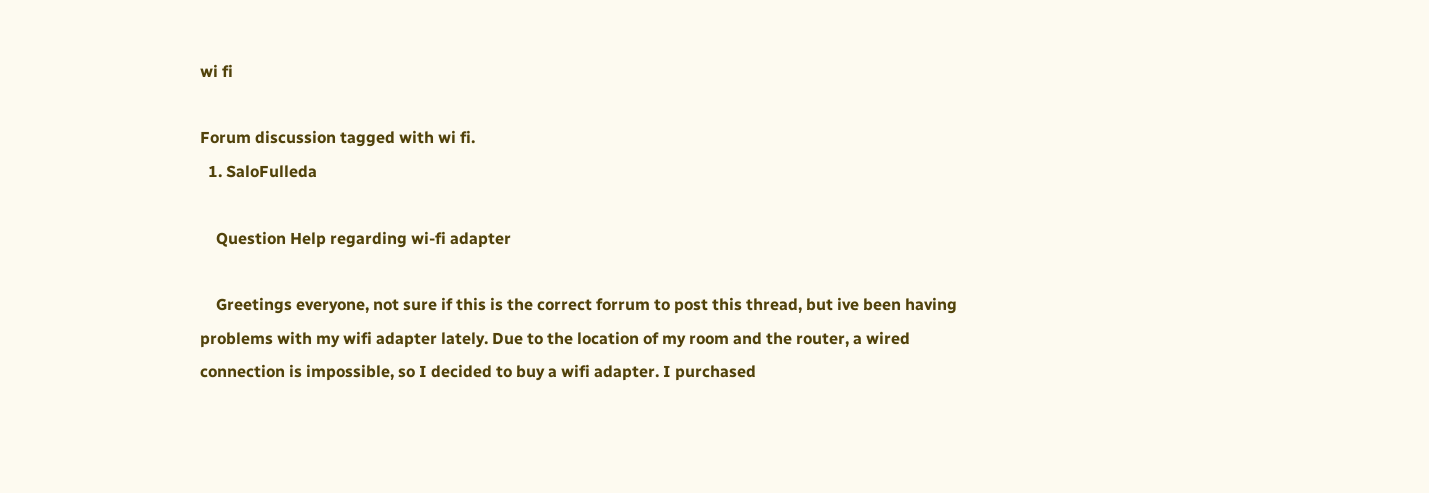wi fi

Forum discussion tagged with wi fi.
  1. SaloFulleda

    Question Help regarding wi-fi adapter

    Greetings everyone, not sure if this is the correct forrum to post this thread, but ive been having problems with my wifi adapter lately. Due to the location of my room and the router, a wired connection is impossible, so I decided to buy a wifi adapter. I purchased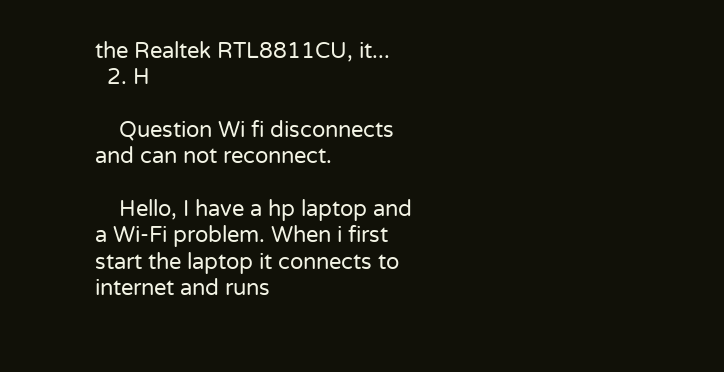the Realtek RTL8811CU, it...
  2. H

    Question Wi fi disconnects and can not reconnect.

    Hello, I have a hp laptop and a Wi-Fi problem. When i first start the laptop it connects to internet and runs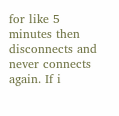for like 5 minutes then disconnects and never connects again. If i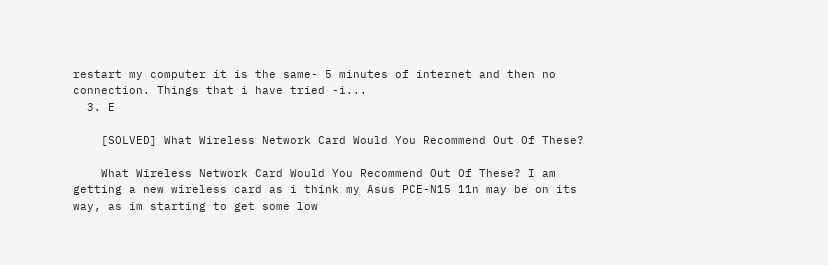restart my computer it is the same- 5 minutes of internet and then no connection. Things that i have tried -i...
  3. E

    [SOLVED] What Wireless Network Card Would You Recommend Out Of These?

    What Wireless Network Card Would You Recommend Out Of These? I am getting a new wireless card as i think my Asus PCE-N15 11n may be on its way, as im starting to get some low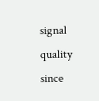signal quality since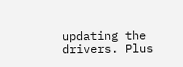updating the drivers. Plus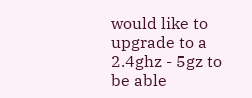would like to upgrade to a 2.4ghz - 5gz to be able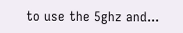to use the 5ghz and...